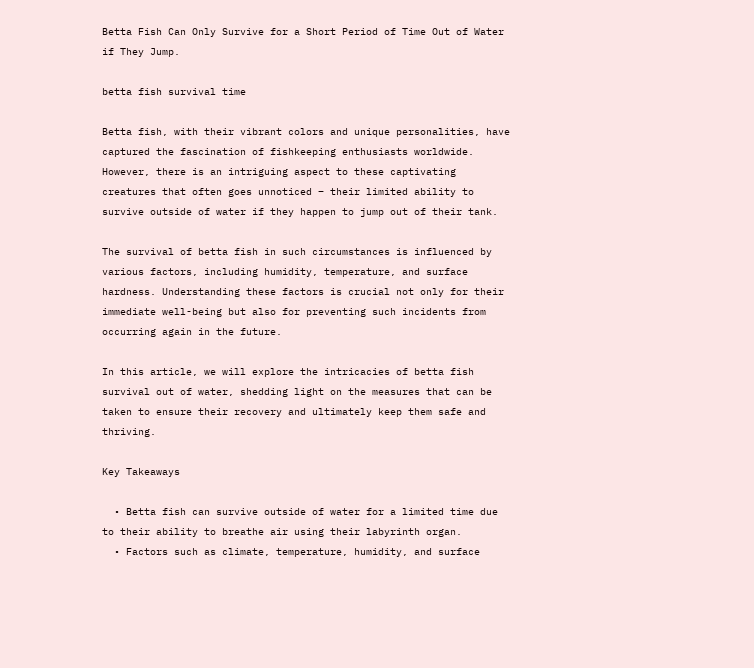Betta Fish Can Only Survive for a Short Period of Time Out of Water if They Jump.

betta fish survival time

Betta fish, with their vibrant colors and unique personalities, have captured the fascination of fishkeeping enthusiasts worldwide. However, there is an intriguing aspect to these captivating creatures that often goes unnoticed – their limited ability to survive outside of water if they happen to jump out of their tank.

The survival of betta fish in such circumstances is influenced by various factors, including humidity, temperature, and surface hardness. Understanding these factors is crucial not only for their immediate well-being but also for preventing such incidents from occurring again in the future.

In this article, we will explore the intricacies of betta fish survival out of water, shedding light on the measures that can be taken to ensure their recovery and ultimately keep them safe and thriving.

Key Takeaways

  • Betta fish can survive outside of water for a limited time due to their ability to breathe air using their labyrinth organ.
  • Factors such as climate, temperature, humidity, and surface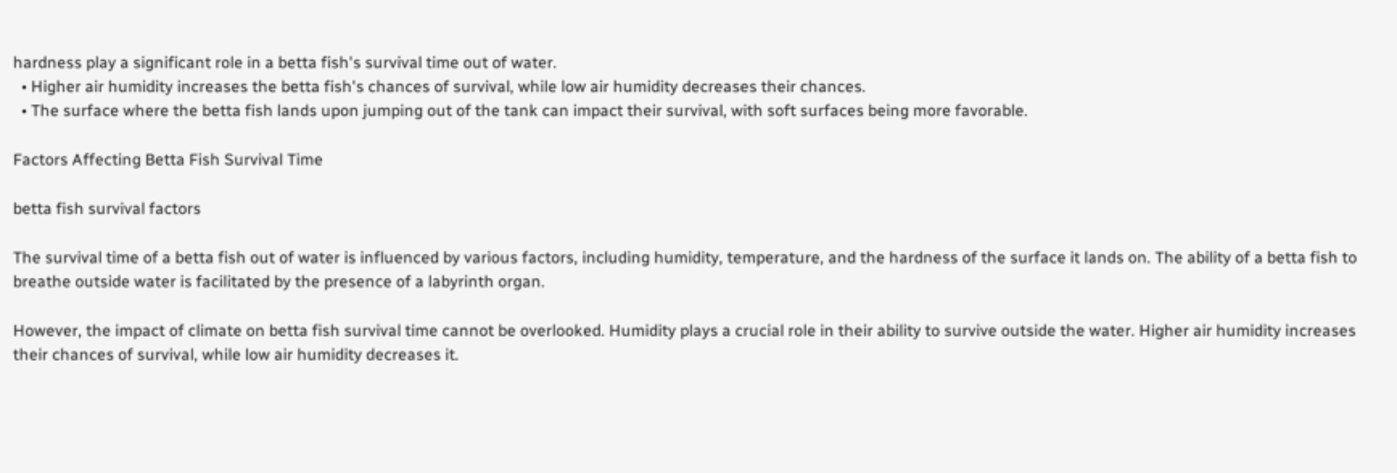hardness play a significant role in a betta fish's survival time out of water.
  • Higher air humidity increases the betta fish's chances of survival, while low air humidity decreases their chances.
  • The surface where the betta fish lands upon jumping out of the tank can impact their survival, with soft surfaces being more favorable.

Factors Affecting Betta Fish Survival Time

betta fish survival factors

The survival time of a betta fish out of water is influenced by various factors, including humidity, temperature, and the hardness of the surface it lands on. The ability of a betta fish to breathe outside water is facilitated by the presence of a labyrinth organ.

However, the impact of climate on betta fish survival time cannot be overlooked. Humidity plays a crucial role in their ability to survive outside the water. Higher air humidity increases their chances of survival, while low air humidity decreases it.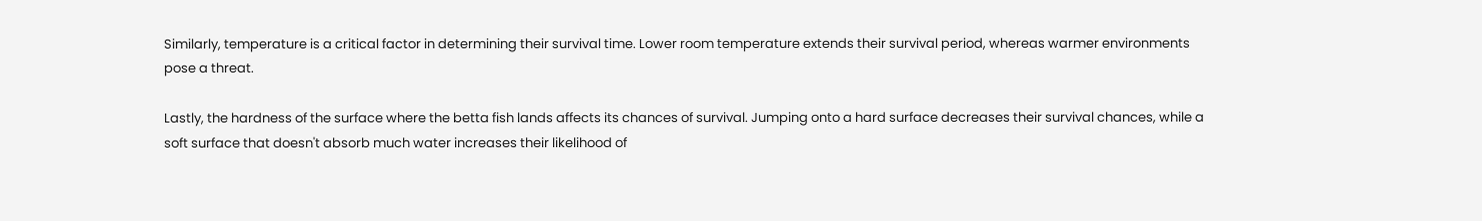Similarly, temperature is a critical factor in determining their survival time. Lower room temperature extends their survival period, whereas warmer environments pose a threat.

Lastly, the hardness of the surface where the betta fish lands affects its chances of survival. Jumping onto a hard surface decreases their survival chances, while a soft surface that doesn't absorb much water increases their likelihood of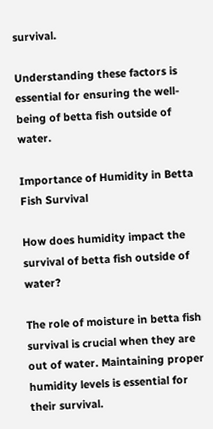survival.

Understanding these factors is essential for ensuring the well-being of betta fish outside of water.

Importance of Humidity in Betta Fish Survival

How does humidity impact the survival of betta fish outside of water?

The role of moisture in betta fish survival is crucial when they are out of water. Maintaining proper humidity levels is essential for their survival.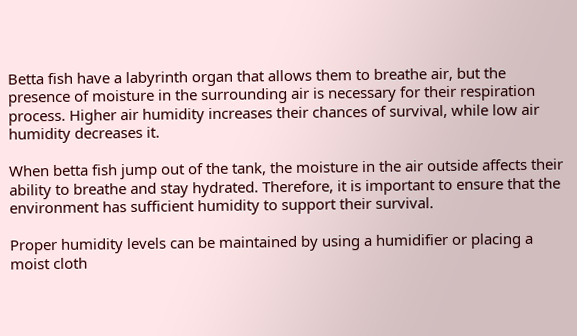Betta fish have a labyrinth organ that allows them to breathe air, but the presence of moisture in the surrounding air is necessary for their respiration process. Higher air humidity increases their chances of survival, while low air humidity decreases it.

When betta fish jump out of the tank, the moisture in the air outside affects their ability to breathe and stay hydrated. Therefore, it is important to ensure that the environment has sufficient humidity to support their survival.

Proper humidity levels can be maintained by using a humidifier or placing a moist cloth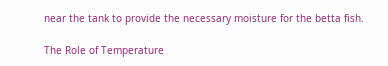near the tank to provide the necessary moisture for the betta fish.

The Role of Temperature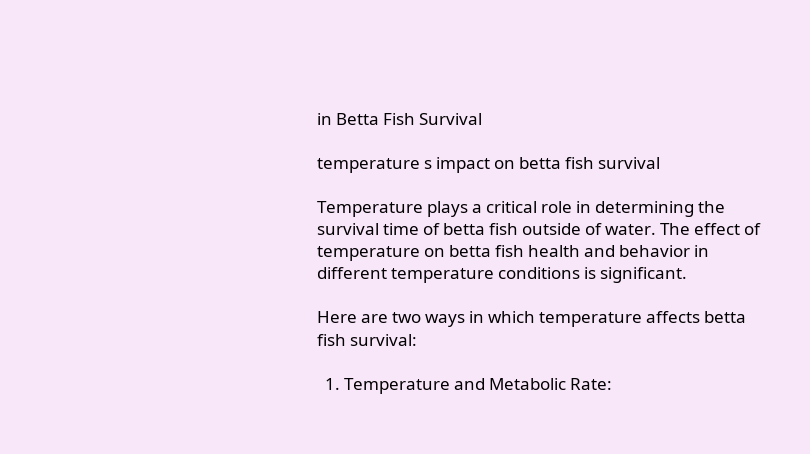in Betta Fish Survival

temperature s impact on betta fish survival

Temperature plays a critical role in determining the survival time of betta fish outside of water. The effect of temperature on betta fish health and behavior in different temperature conditions is significant.

Here are two ways in which temperature affects betta fish survival:

  1. Temperature and Metabolic Rate: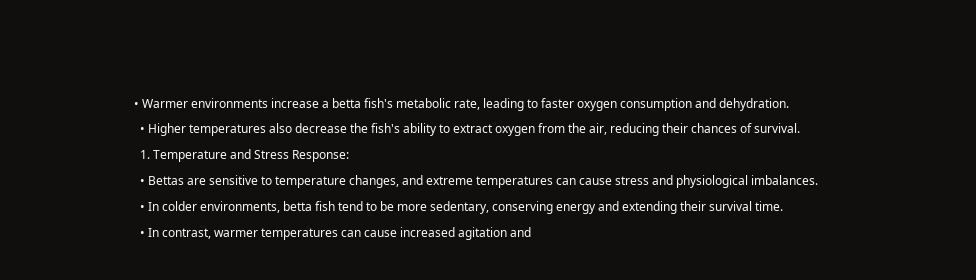• Warmer environments increase a betta fish's metabolic rate, leading to faster oxygen consumption and dehydration.
  • Higher temperatures also decrease the fish's ability to extract oxygen from the air, reducing their chances of survival.
  1. Temperature and Stress Response:
  • Bettas are sensitive to temperature changes, and extreme temperatures can cause stress and physiological imbalances.
  • In colder environments, betta fish tend to be more sedentary, conserving energy and extending their survival time.
  • In contrast, warmer temperatures can cause increased agitation and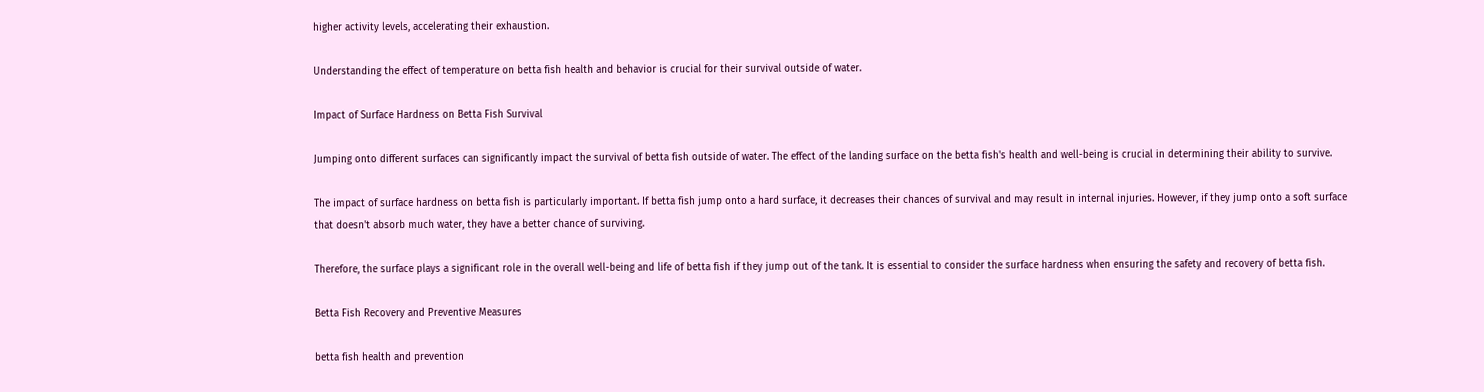higher activity levels, accelerating their exhaustion.

Understanding the effect of temperature on betta fish health and behavior is crucial for their survival outside of water.

Impact of Surface Hardness on Betta Fish Survival

Jumping onto different surfaces can significantly impact the survival of betta fish outside of water. The effect of the landing surface on the betta fish's health and well-being is crucial in determining their ability to survive.

The impact of surface hardness on betta fish is particularly important. If betta fish jump onto a hard surface, it decreases their chances of survival and may result in internal injuries. However, if they jump onto a soft surface that doesn't absorb much water, they have a better chance of surviving.

Therefore, the surface plays a significant role in the overall well-being and life of betta fish if they jump out of the tank. It is essential to consider the surface hardness when ensuring the safety and recovery of betta fish.

Betta Fish Recovery and Preventive Measures

betta fish health and prevention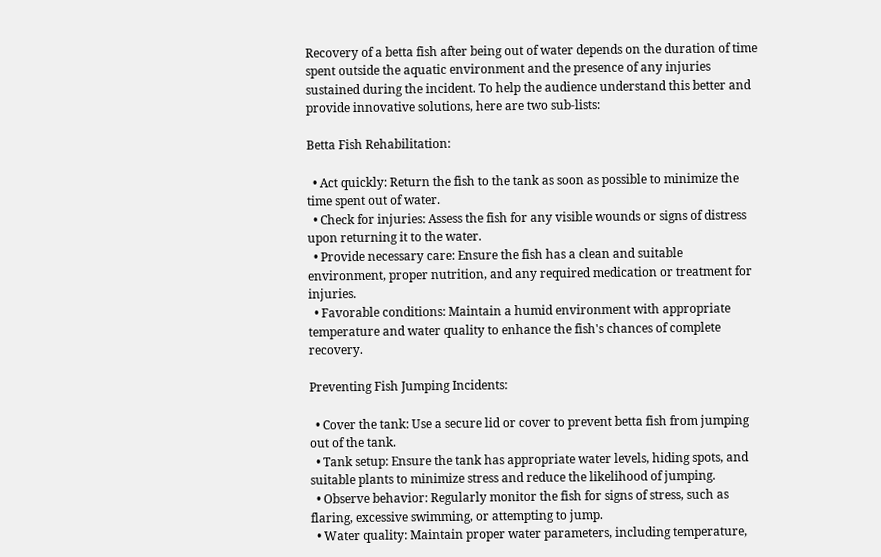Recovery of a betta fish after being out of water depends on the duration of time spent outside the aquatic environment and the presence of any injuries sustained during the incident. To help the audience understand this better and provide innovative solutions, here are two sub-lists:

Betta Fish Rehabilitation:

  • Act quickly: Return the fish to the tank as soon as possible to minimize the time spent out of water.
  • Check for injuries: Assess the fish for any visible wounds or signs of distress upon returning it to the water.
  • Provide necessary care: Ensure the fish has a clean and suitable environment, proper nutrition, and any required medication or treatment for injuries.
  • Favorable conditions: Maintain a humid environment with appropriate temperature and water quality to enhance the fish's chances of complete recovery.

Preventing Fish Jumping Incidents:

  • Cover the tank: Use a secure lid or cover to prevent betta fish from jumping out of the tank.
  • Tank setup: Ensure the tank has appropriate water levels, hiding spots, and suitable plants to minimize stress and reduce the likelihood of jumping.
  • Observe behavior: Regularly monitor the fish for signs of stress, such as flaring, excessive swimming, or attempting to jump.
  • Water quality: Maintain proper water parameters, including temperature,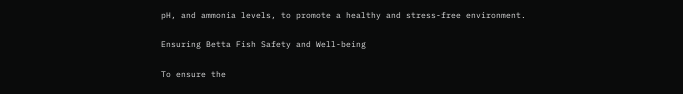pH, and ammonia levels, to promote a healthy and stress-free environment.

Ensuring Betta Fish Safety and Well-being

To ensure the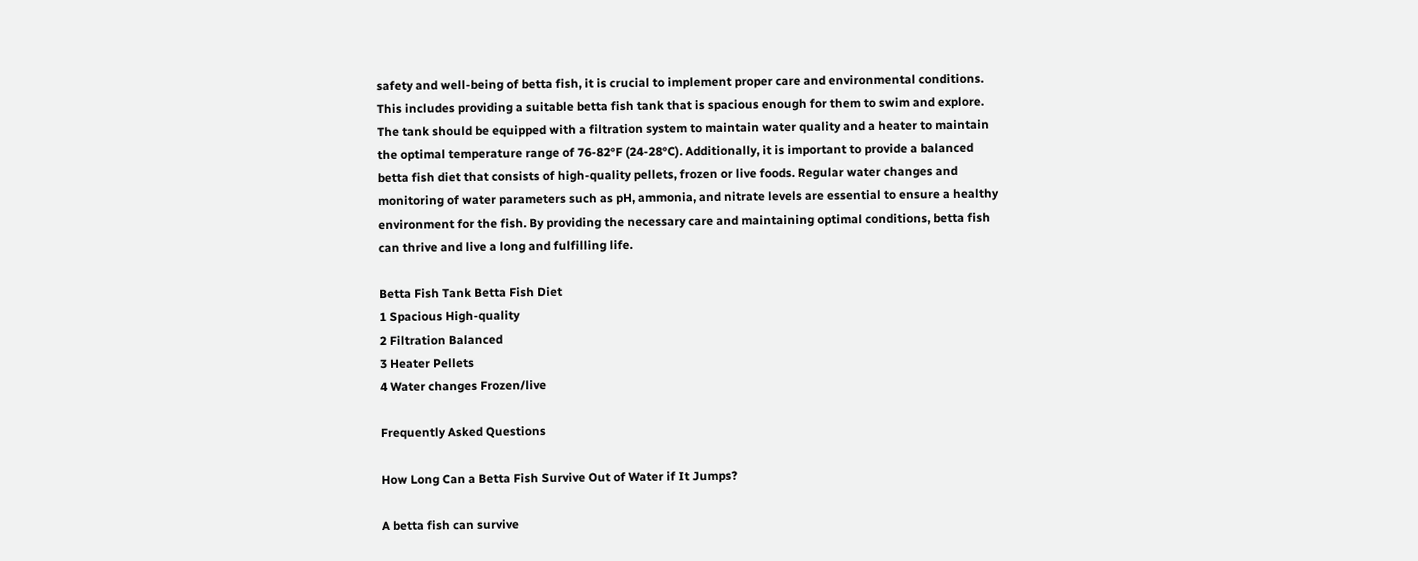safety and well-being of betta fish, it is crucial to implement proper care and environmental conditions. This includes providing a suitable betta fish tank that is spacious enough for them to swim and explore. The tank should be equipped with a filtration system to maintain water quality and a heater to maintain the optimal temperature range of 76-82°F (24-28°C). Additionally, it is important to provide a balanced betta fish diet that consists of high-quality pellets, frozen or live foods. Regular water changes and monitoring of water parameters such as pH, ammonia, and nitrate levels are essential to ensure a healthy environment for the fish. By providing the necessary care and maintaining optimal conditions, betta fish can thrive and live a long and fulfilling life.

Betta Fish Tank Betta Fish Diet
1 Spacious High-quality
2 Filtration Balanced
3 Heater Pellets
4 Water changes Frozen/live

Frequently Asked Questions

How Long Can a Betta Fish Survive Out of Water if It Jumps?

A betta fish can survive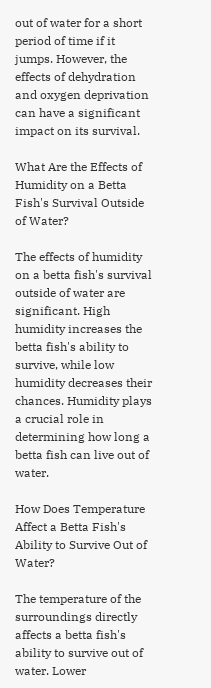out of water for a short period of time if it jumps. However, the effects of dehydration and oxygen deprivation can have a significant impact on its survival.

What Are the Effects of Humidity on a Betta Fish's Survival Outside of Water?

The effects of humidity on a betta fish's survival outside of water are significant. High humidity increases the betta fish's ability to survive, while low humidity decreases their chances. Humidity plays a crucial role in determining how long a betta fish can live out of water.

How Does Temperature Affect a Betta Fish's Ability to Survive Out of Water?

The temperature of the surroundings directly affects a betta fish's ability to survive out of water. Lower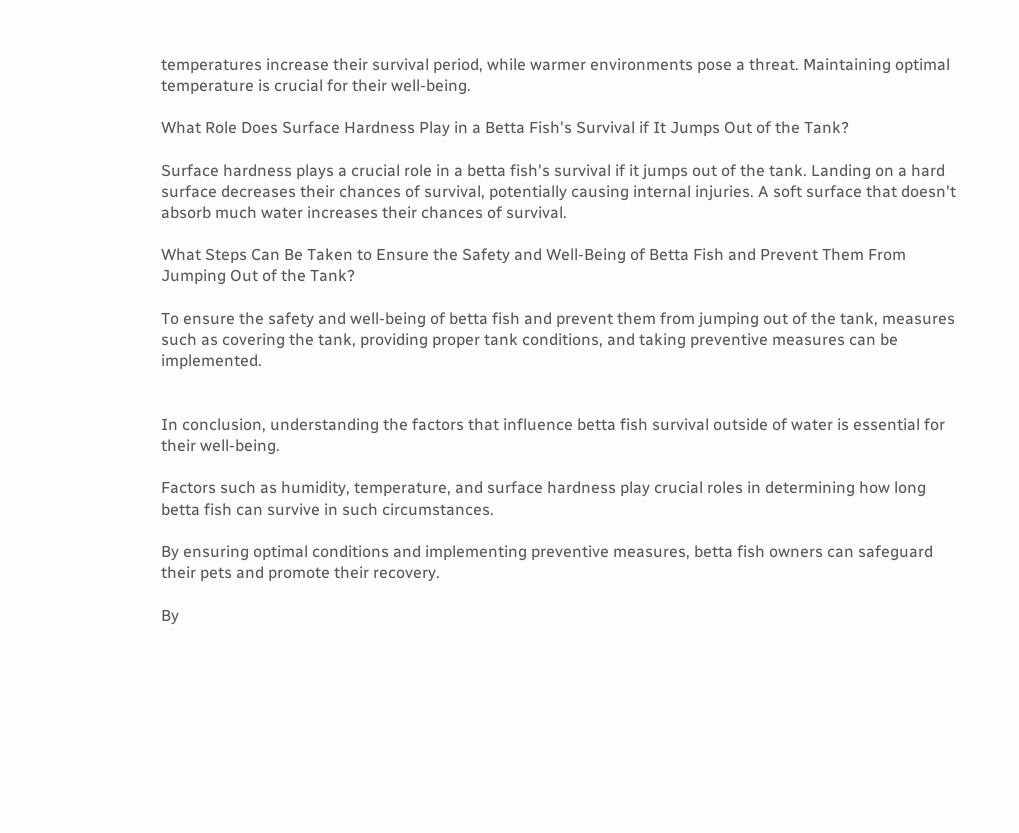temperatures increase their survival period, while warmer environments pose a threat. Maintaining optimal temperature is crucial for their well-being.

What Role Does Surface Hardness Play in a Betta Fish's Survival if It Jumps Out of the Tank?

Surface hardness plays a crucial role in a betta fish's survival if it jumps out of the tank. Landing on a hard surface decreases their chances of survival, potentially causing internal injuries. A soft surface that doesn't absorb much water increases their chances of survival.

What Steps Can Be Taken to Ensure the Safety and Well-Being of Betta Fish and Prevent Them From Jumping Out of the Tank?

To ensure the safety and well-being of betta fish and prevent them from jumping out of the tank, measures such as covering the tank, providing proper tank conditions, and taking preventive measures can be implemented.


In conclusion, understanding the factors that influence betta fish survival outside of water is essential for their well-being.

Factors such as humidity, temperature, and surface hardness play crucial roles in determining how long betta fish can survive in such circumstances.

By ensuring optimal conditions and implementing preventive measures, betta fish owners can safeguard their pets and promote their recovery.

By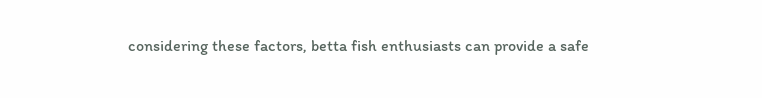considering these factors, betta fish enthusiasts can provide a safe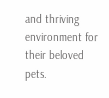and thriving environment for their beloved pets.